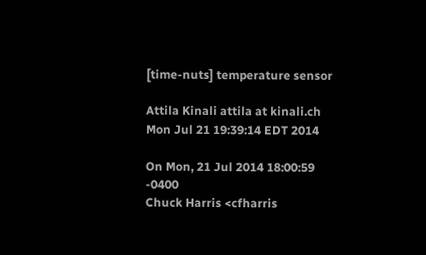[time-nuts] temperature sensor

Attila Kinali attila at kinali.ch
Mon Jul 21 19:39:14 EDT 2014

On Mon, 21 Jul 2014 18:00:59 -0400
Chuck Harris <cfharris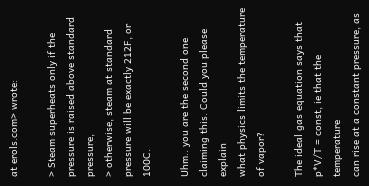at erols.com> wrote:

> Steam superheats only if the pressure is raised above standard pressure,
> otherwise, steam at standard pressure will be exactly 212F, or 100C.

Uhm.. you are the second one claiming this. Could you please explain
what physics limits the temperature of vapor?

The ideal gas equation says that p*V/T = const, ie that the temperature
can rise at a constant pressure, as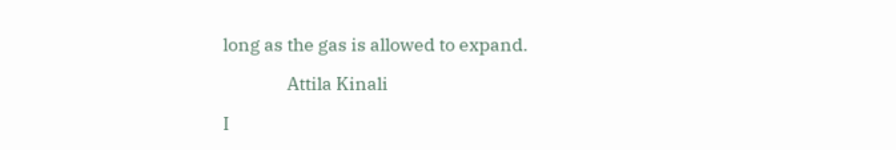long as the gas is allowed to expand.

                Attila Kinali

I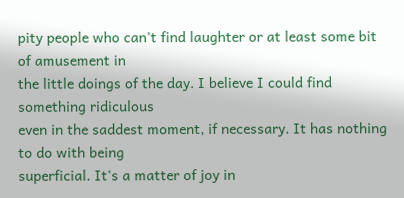pity people who can't find laughter or at least some bit of amusement in
the little doings of the day. I believe I could find something ridiculous
even in the saddest moment, if necessary. It has nothing to do with being
superficial. It's a matter of joy in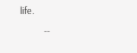life.
            --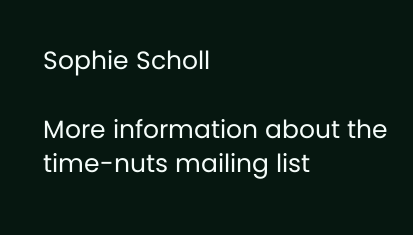Sophie Scholl

More information about the time-nuts mailing list